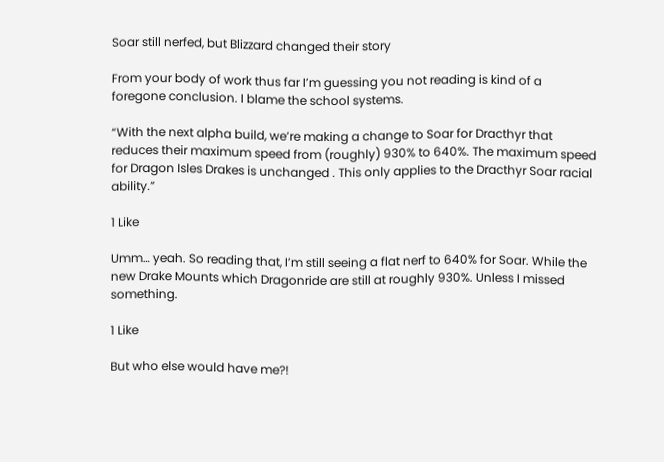Soar still nerfed, but Blizzard changed their story

From your body of work thus far I’m guessing you not reading is kind of a foregone conclusion. I blame the school systems.

“With the next alpha build, we’re making a change to Soar for Dracthyr that reduces their maximum speed from (roughly) 930% to 640%. The maximum speed for Dragon Isles Drakes is unchanged . This only applies to the Dracthyr Soar racial ability.”

1 Like

Umm… yeah. So reading that, I’m still seeing a flat nerf to 640% for Soar. While the new Drake Mounts which Dragonride are still at roughly 930%. Unless I missed something.

1 Like

But who else would have me?!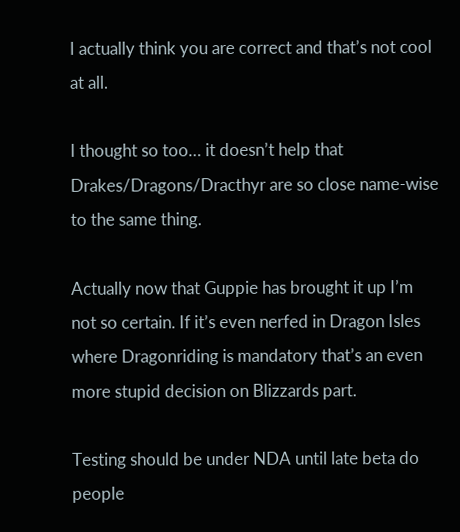I actually think you are correct and that’s not cool at all.

I thought so too… it doesn’t help that Drakes/Dragons/Dracthyr are so close name-wise to the same thing.

Actually now that Guppie has brought it up I’m not so certain. If it’s even nerfed in Dragon Isles where Dragonriding is mandatory that’s an even more stupid decision on Blizzards part.

Testing should be under NDA until late beta do people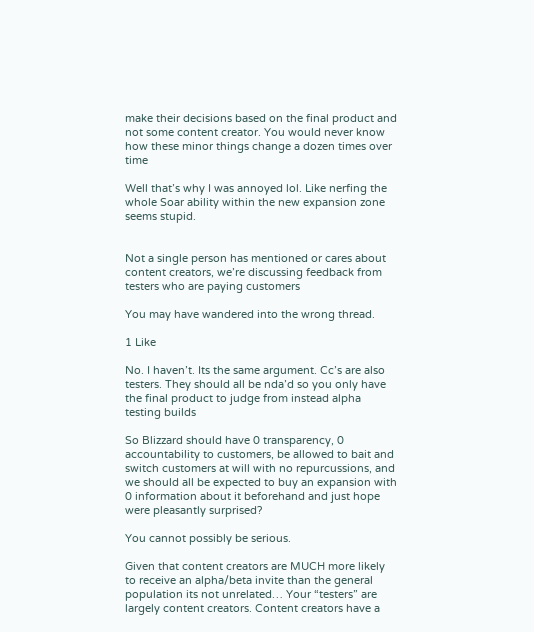make their decisions based on the final product and not some content creator. You would never know how these minor things change a dozen times over time

Well that’s why I was annoyed lol. Like nerfing the whole Soar ability within the new expansion zone seems stupid.


Not a single person has mentioned or cares about content creators, we’re discussing feedback from testers who are paying customers

You may have wandered into the wrong thread.

1 Like

No. I haven’t. Its the same argument. Cc’s are also testers. They should all be nda’d so you only have the final product to judge from instead alpha testing builds

So Blizzard should have 0 transparency, 0 accountability to customers, be allowed to bait and switch customers at will with no repurcussions, and we should all be expected to buy an expansion with 0 information about it beforehand and just hope were pleasantly surprised?

You cannot possibly be serious.

Given that content creators are MUCH more likely to receive an alpha/beta invite than the general population its not unrelated… Your “testers” are largely content creators. Content creators have a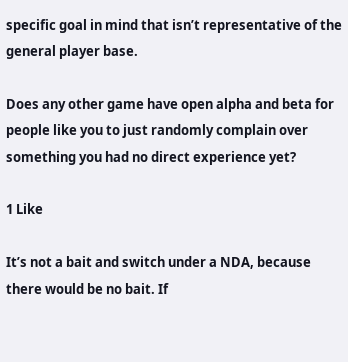specific goal in mind that isn’t representative of the general player base.

Does any other game have open alpha and beta for people like you to just randomly complain over something you had no direct experience yet?

1 Like

It’s not a bait and switch under a NDA, because there would be no bait. If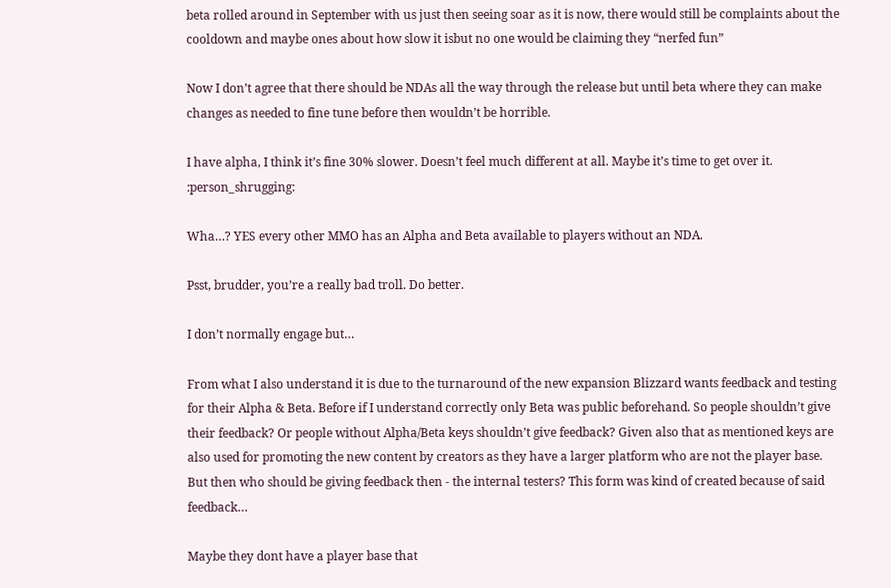beta rolled around in September with us just then seeing soar as it is now, there would still be complaints about the cooldown and maybe ones about how slow it isbut no one would be claiming they “nerfed fun”

Now I don’t agree that there should be NDAs all the way through the release but until beta where they can make changes as needed to fine tune before then wouldn’t be horrible.

I have alpha, I think it’s fine 30% slower. Doesn’t feel much different at all. Maybe it’s time to get over it. :person_shrugging:

Wha…? YES every other MMO has an Alpha and Beta available to players without an NDA.

Psst, brudder, you’re a really bad troll. Do better.

I don’t normally engage but…

From what I also understand it is due to the turnaround of the new expansion Blizzard wants feedback and testing for their Alpha & Beta. Before if I understand correctly only Beta was public beforehand. So people shouldn’t give their feedback? Or people without Alpha/Beta keys shouldn’t give feedback? Given also that as mentioned keys are also used for promoting the new content by creators as they have a larger platform who are not the player base. But then who should be giving feedback then - the internal testers? This form was kind of created because of said feedback…

Maybe they dont have a player base that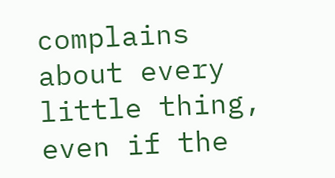complains about every little thing, even if the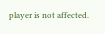player is not affected.